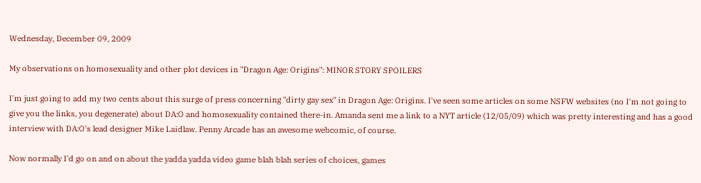Wednesday, December 09, 2009

My observations on homosexuality and other plot devices in "Dragon Age: Origins": MINOR STORY SPOILERS

I'm just going to add my two cents about this surge of press concerning "dirty gay sex" in Dragon Age: Origins. I've seen some articles on some NSFW websites (no I'm not going to give you the links, you degenerate) about DA:O and homosexuality contained there-in. Amanda sent me a link to a NYT article (12/05/09) which was pretty interesting and has a good interview with DA:O's lead designer Mike Laidlaw. Penny Arcade has an awesome webcomic, of course.

Now normally I'd go on and on about the yadda yadda video game blah blah series of choices, games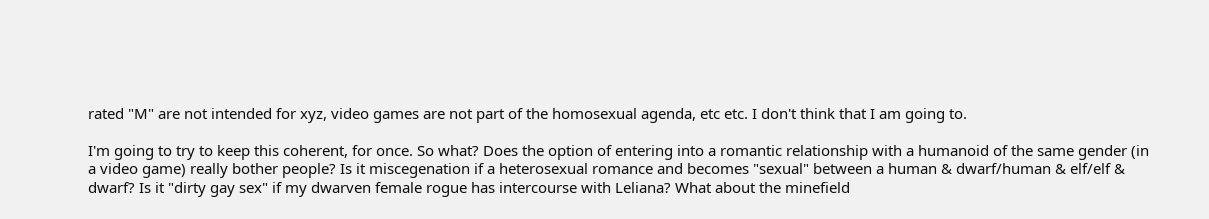rated "M" are not intended for xyz, video games are not part of the homosexual agenda, etc etc. I don't think that I am going to.

I'm going to try to keep this coherent, for once. So what? Does the option of entering into a romantic relationship with a humanoid of the same gender (in a video game) really bother people? Is it miscegenation if a heterosexual romance and becomes "sexual" between a human & dwarf/human & elf/elf & dwarf? Is it "dirty gay sex" if my dwarven female rogue has intercourse with Leliana? What about the minefield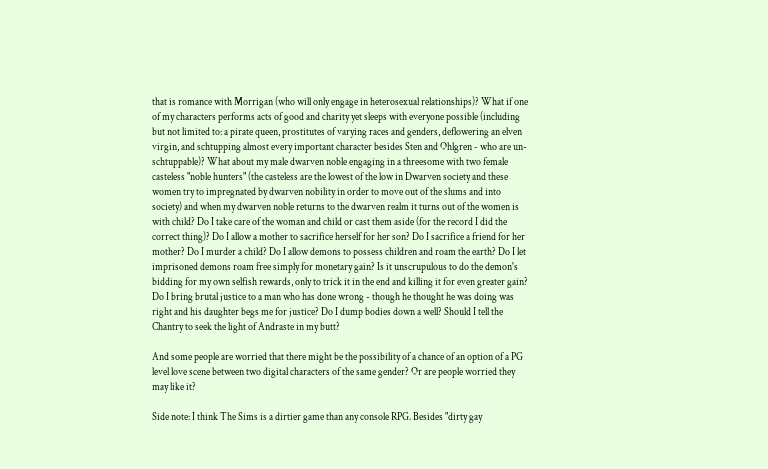that is romance with Morrigan (who will only engage in heterosexual relationships)? What if one of my characters performs acts of good and charity yet sleeps with everyone possible (including but not limited to: a pirate queen, prostitutes of varying races and genders, deflowering an elven virgin, and schtupping almost every important character besides Sten and Ohlgren - who are un-schtuppable)? What about my male dwarven noble engaging in a threesome with two female casteless "noble hunters" (the casteless are the lowest of the low in Dwarven society and these women try to impregnated by dwarven nobility in order to move out of the slums and into society) and when my dwarven noble returns to the dwarven realm it turns out of the women is with child? Do I take care of the woman and child or cast them aside (for the record I did the correct thing)? Do I allow a mother to sacrifice herself for her son? Do I sacrifice a friend for her mother? Do I murder a child? Do I allow demons to possess children and roam the earth? Do I let imprisoned demons roam free simply for monetary gain? Is it unscrupulous to do the demon's bidding for my own selfish rewards, only to trick it in the end and killing it for even greater gain? Do I bring brutal justice to a man who has done wrong - though he thought he was doing was right and his daughter begs me for justice? Do I dump bodies down a well? Should I tell the Chantry to seek the light of Andraste in my butt?

And some people are worried that there might be the possibility of a chance of an option of a PG level love scene between two digital characters of the same gender? Or are people worried they may like it?

Side note: I think The Sims is a dirtier game than any console RPG. Besides "dirty gay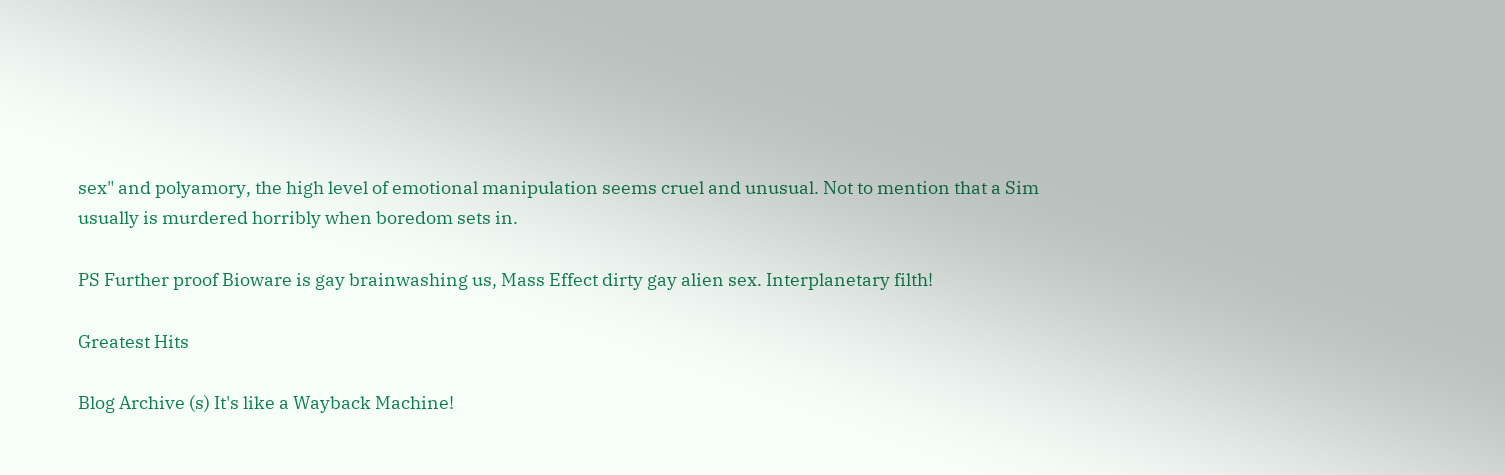sex" and polyamory, the high level of emotional manipulation seems cruel and unusual. Not to mention that a Sim usually is murdered horribly when boredom sets in.

PS Further proof Bioware is gay brainwashing us, Mass Effect dirty gay alien sex. Interplanetary filth!

Greatest Hits

Blog Archive (s) It's like a Wayback Machine!